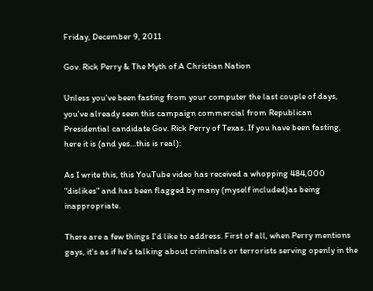Friday, December 9, 2011

Gov. Rick Perry & The Myth of A Christian Nation

Unless you've been fasting from your computer the last couple of days, you've already seen this campaign commercial from Republican Presidential candidate Gov. Rick Perry of Texas. If you have been fasting, here it is (and yes...this is real):

As I write this, this YouTube video has received a whopping 484,000 "dislikes" and has been flagged by many (myself included)as being inappropriate.

There are a few things I'd like to address. First of all, when Perry mentions gays, it's as if he's talking about criminals or terrorists serving openly in the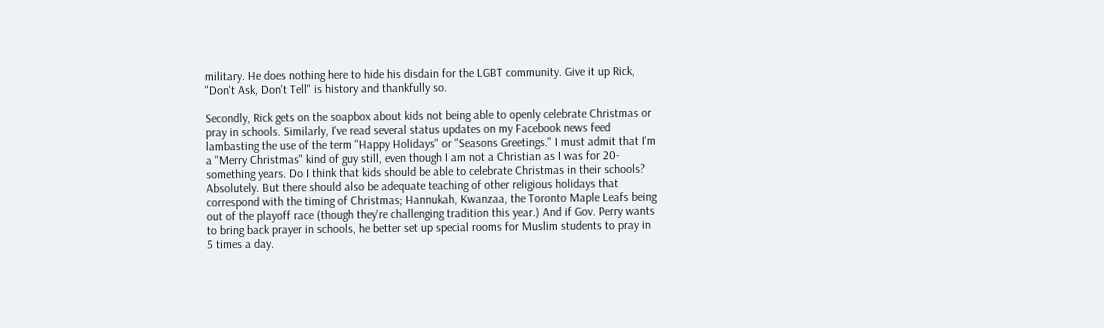military. He does nothing here to hide his disdain for the LGBT community. Give it up Rick, "Don't Ask, Don't Tell" is history and thankfully so.

Secondly, Rick gets on the soapbox about kids not being able to openly celebrate Christmas or pray in schools. Similarly, I've read several status updates on my Facebook news feed lambasting the use of the term "Happy Holidays" or "Seasons Greetings." I must admit that I'm a "Merry Christmas" kind of guy still, even though I am not a Christian as I was for 20-something years. Do I think that kids should be able to celebrate Christmas in their schools? Absolutely. But there should also be adequate teaching of other religious holidays that correspond with the timing of Christmas; Hannukah, Kwanzaa, the Toronto Maple Leafs being out of the playoff race (though they're challenging tradition this year.) And if Gov. Perry wants to bring back prayer in schools, he better set up special rooms for Muslim students to pray in 5 times a day.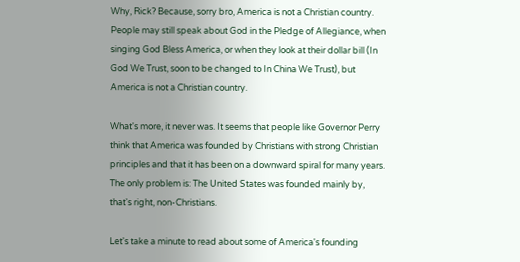Why, Rick? Because, sorry bro, America is not a Christian country. People may still speak about God in the Pledge of Allegiance, when singing God Bless America, or when they look at their dollar bill (In God We Trust, soon to be changed to In China We Trust), but America is not a Christian country.

What's more, it never was. It seems that people like Governor Perry think that America was founded by Christians with strong Christian principles and that it has been on a downward spiral for many years. The only problem is: The United States was founded mainly by, that's right, non-Christians.

Let's take a minute to read about some of America's founding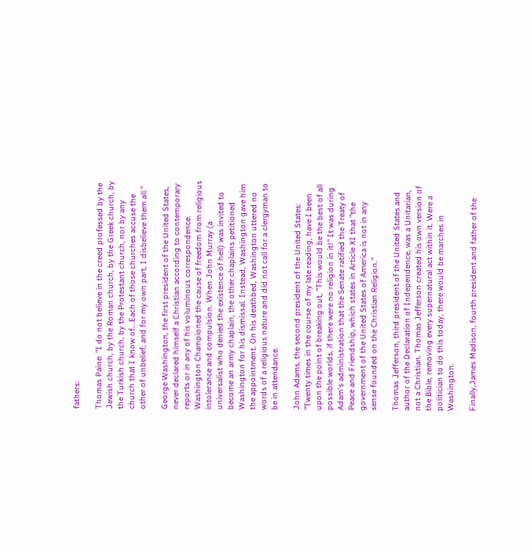fathers:

Thomas Paine: "I do not believe in the creed professed by the Jewish church, by the Roman church, by the Greek church, by the Turkish church, by the Protestant church, nor by any church that I know of...Each of those churches accuse the other of unbelief; and for my own part, I disbelieve them all."

George Washington, the first president of the United States, never declared himself a Christian according to contemporary reports or in any of his voluminous correspondence. Washington Championed the cause of freedom from religious intolerance and compulsion. When John Murray (a universalist who denied the existence of hell) was invited to become an army chaplain, the other chaplains petitioned Washington for his dismissal. Instead, Washington gave him the appointment. On his deathbed, Washington uttered no words of a religious nature and did not call for a clergyman to be in attendance.

John Adams, the second president of the United States: "Twenty times in the course of my late reading, have I been upon the point of breaking out, "This would be the best of all possible worlds, if there were no religion in it!" It was during Adam's administration that the Senate ratified the Treaty of Peace and Friendship, which states in Article XI that "the government of the United States of America is not in any sense founded on the Christian Religion."

Thomas Jefferson, third president of the United States and author of the Declaration of Independence, was a Unitarian, not a Christian. Thomas Jefferson created his own version of the Bible, removing every supernatural act within it. Were a politician to do this today, there would be marches in Washington.

Finally,James Madison, fourth president and father of the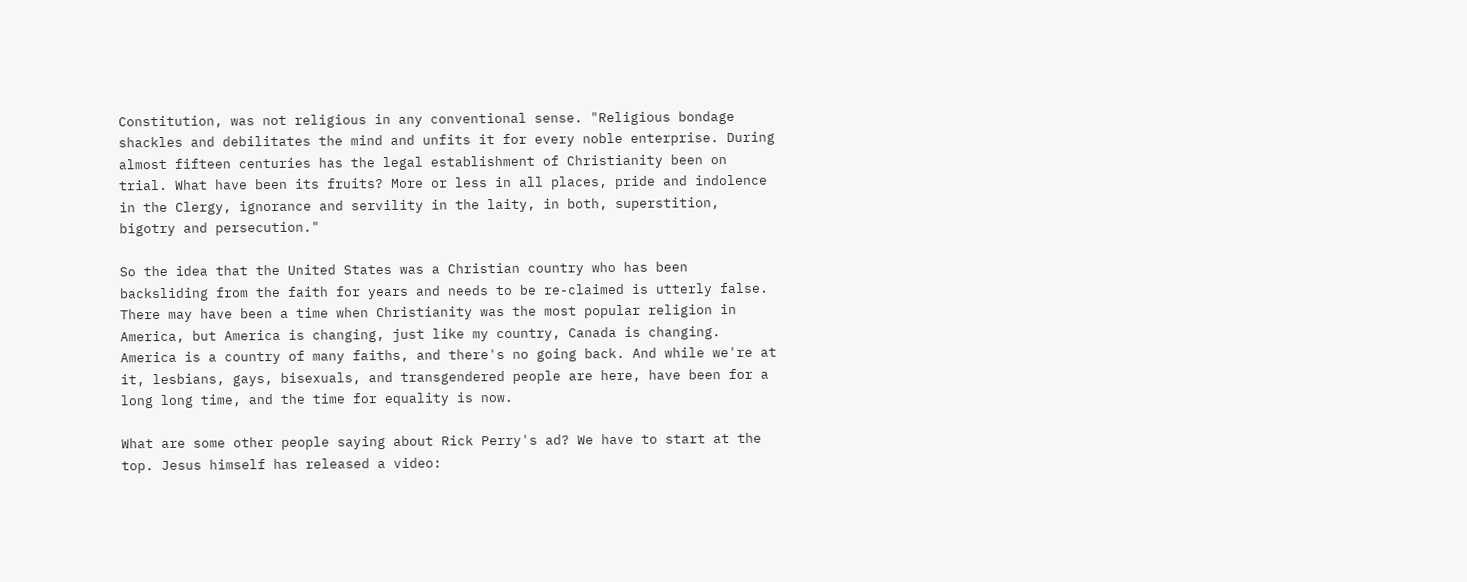Constitution, was not religious in any conventional sense. "Religious bondage shackles and debilitates the mind and unfits it for every noble enterprise. During almost fifteen centuries has the legal establishment of Christianity been on trial. What have been its fruits? More or less in all places, pride and indolence in the Clergy, ignorance and servility in the laity, in both, superstition, bigotry and persecution."

So the idea that the United States was a Christian country who has been backsliding from the faith for years and needs to be re-claimed is utterly false. There may have been a time when Christianity was the most popular religion in America, but America is changing, just like my country, Canada is changing. America is a country of many faiths, and there's no going back. And while we're at it, lesbians, gays, bisexuals, and transgendered people are here, have been for a long long time, and the time for equality is now.

What are some other people saying about Rick Perry's ad? We have to start at the top. Jesus himself has released a video: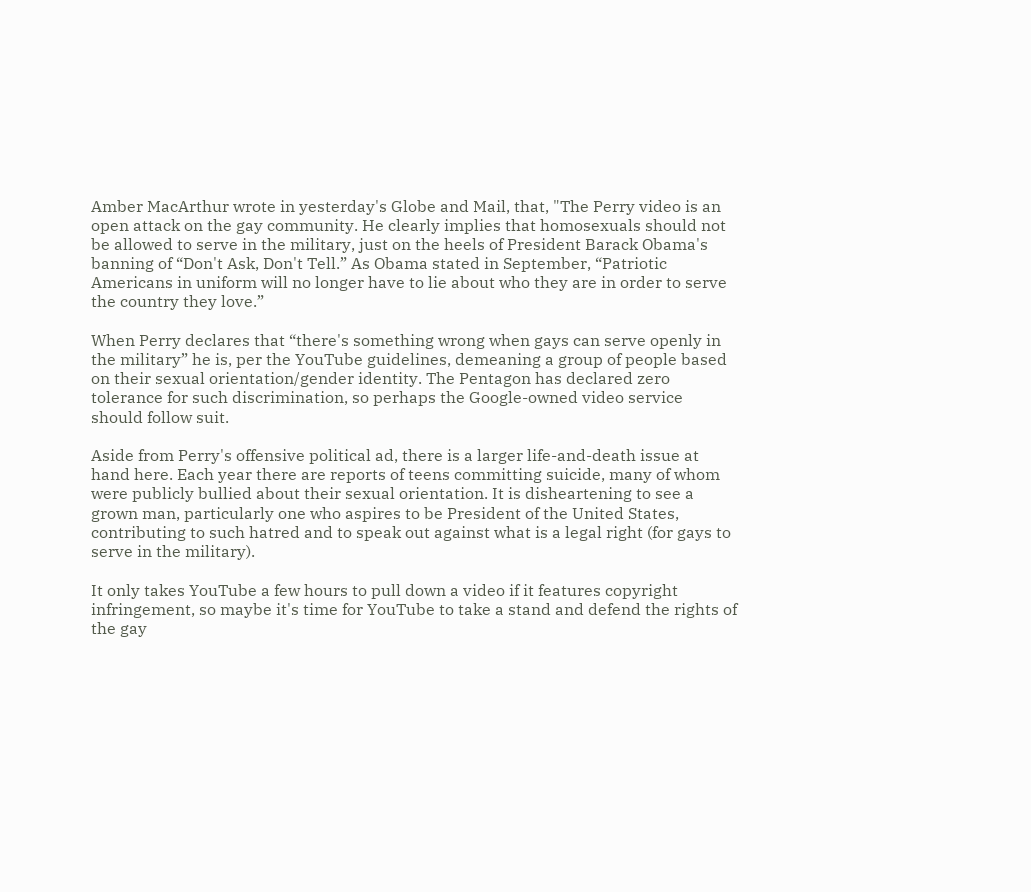Amber MacArthur wrote in yesterday's Globe and Mail, that, "The Perry video is an open attack on the gay community. He clearly implies that homosexuals should not be allowed to serve in the military, just on the heels of President Barack Obama's banning of “Don't Ask, Don't Tell.” As Obama stated in September, “Patriotic Americans in uniform will no longer have to lie about who they are in order to serve the country they love.”

When Perry declares that “there's something wrong when gays can serve openly in the military” he is, per the YouTube guidelines, demeaning a group of people based on their sexual orientation/gender identity. The Pentagon has declared zero tolerance for such discrimination, so perhaps the Google-owned video service should follow suit.

Aside from Perry's offensive political ad, there is a larger life-and-death issue at hand here. Each year there are reports of teens committing suicide, many of whom were publicly bullied about their sexual orientation. It is disheartening to see a grown man, particularly one who aspires to be President of the United States, contributing to such hatred and to speak out against what is a legal right (for gays to serve in the military).

It only takes YouTube a few hours to pull down a video if it features copyright infringement, so maybe it's time for YouTube to take a stand and defend the rights of the gay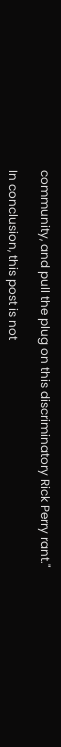community, and pull the plug on this discriminatory Rick Perry rant."

In conclusion, this post is not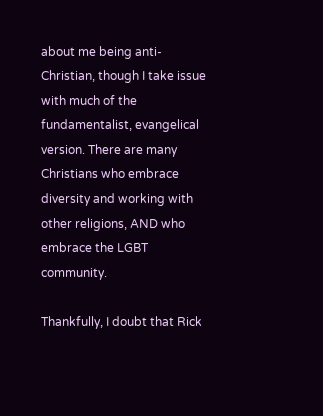about me being anti-Christian, though I take issue with much of the fundamentalist, evangelical version. There are many Christians who embrace diversity and working with other religions, AND who embrace the LGBT community.

Thankfully, I doubt that Rick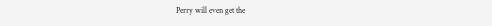Perry will even get the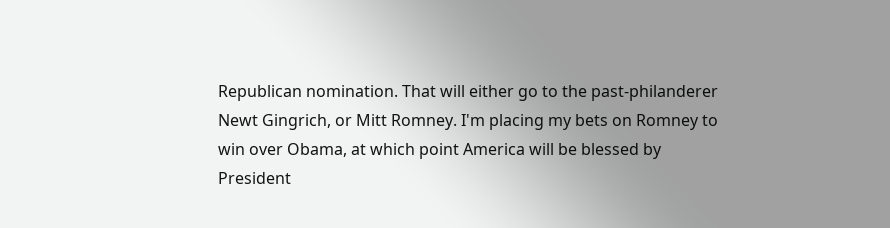Republican nomination. That will either go to the past-philanderer Newt Gingrich, or Mitt Romney. I'm placing my bets on Romney to win over Obama, at which point America will be blessed by President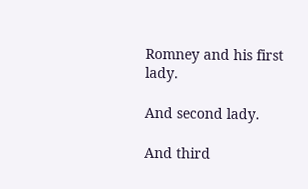Romney and his first lady.

And second lady.

And third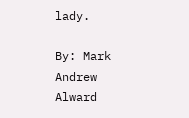lady.

By: Mark Andrew Alward